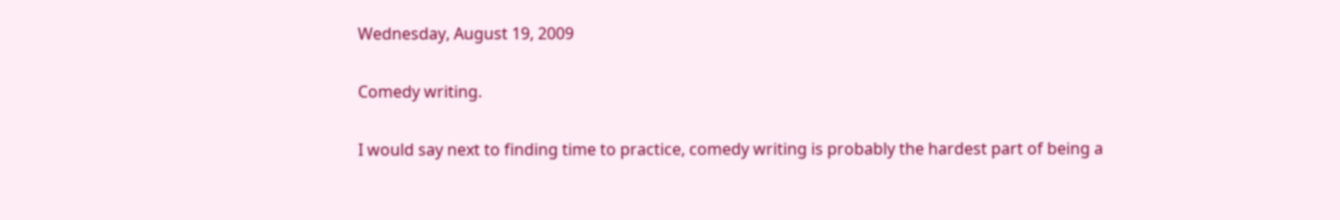Wednesday, August 19, 2009

Comedy writing.

I would say next to finding time to practice, comedy writing is probably the hardest part of being a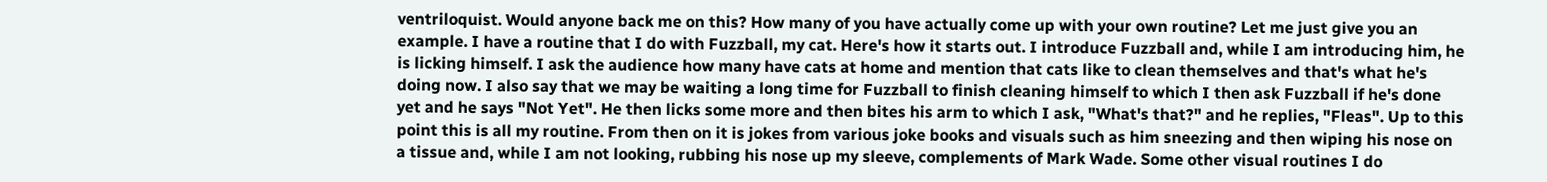ventriloquist. Would anyone back me on this? How many of you have actually come up with your own routine? Let me just give you an example. I have a routine that I do with Fuzzball, my cat. Here's how it starts out. I introduce Fuzzball and, while I am introducing him, he is licking himself. I ask the audience how many have cats at home and mention that cats like to clean themselves and that's what he's doing now. I also say that we may be waiting a long time for Fuzzball to finish cleaning himself to which I then ask Fuzzball if he's done yet and he says "Not Yet". He then licks some more and then bites his arm to which I ask, "What's that?" and he replies, "Fleas". Up to this point this is all my routine. From then on it is jokes from various joke books and visuals such as him sneezing and then wiping his nose on a tissue and, while I am not looking, rubbing his nose up my sleeve, complements of Mark Wade. Some other visual routines I do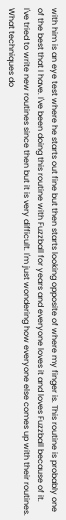with him is an eye test where he starts out fine but then starts looking opposite of where my finger is. This routine is probably one of the best that I have. I've been doing this routine with Fuzzball for years and everyone loves it and loves Fuzzball because of it.
I've tried to write new routines since then but it is very difficult. I'm just wondering how everyone else comes up with their routines. What techniques do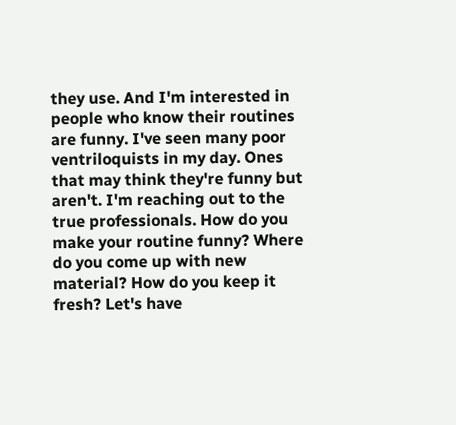they use. And I'm interested in people who know their routines are funny. I've seen many poor ventriloquists in my day. Ones that may think they're funny but aren't. I'm reaching out to the true professionals. How do you make your routine funny? Where do you come up with new material? How do you keep it fresh? Let's have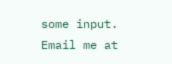some input. Email me at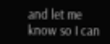and let me know so I can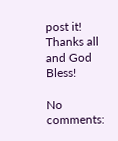post it! Thanks all and God Bless!

No comments: